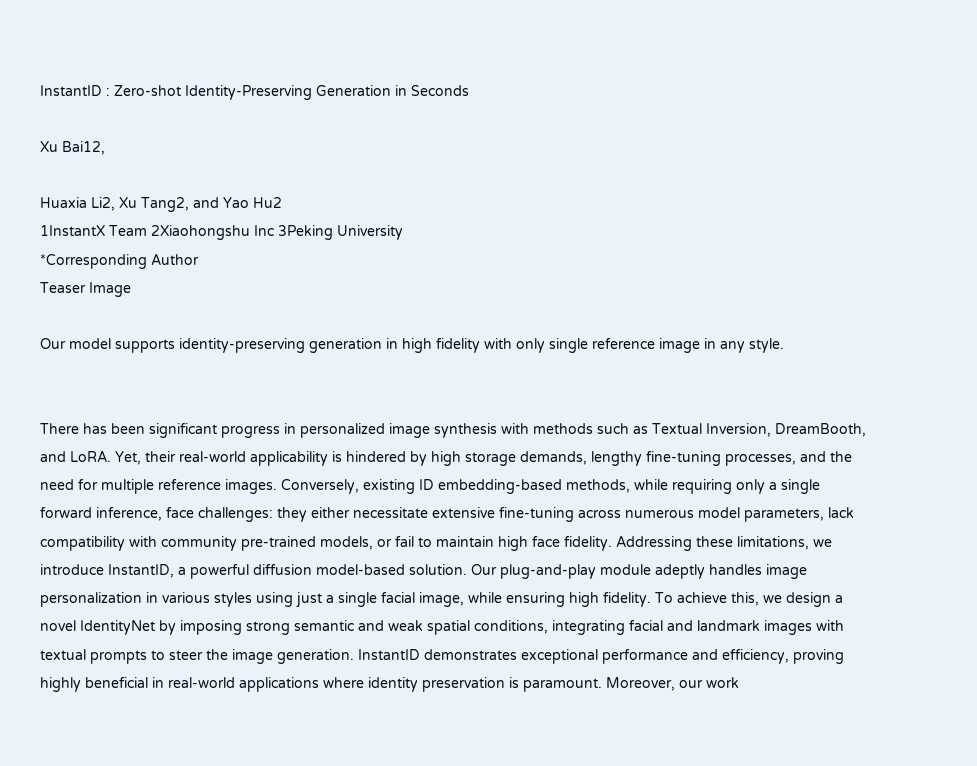InstantID : Zero-shot Identity-Preserving Generation in Seconds

Xu Bai12,

Huaxia Li2, Xu Tang2, and Yao Hu2
1InstantX Team 2Xiaohongshu Inc 3Peking University
*Corresponding Author
Teaser Image

Our model supports identity-preserving generation in high fidelity with only single reference image in any style.


There has been significant progress in personalized image synthesis with methods such as Textual Inversion, DreamBooth, and LoRA. Yet, their real-world applicability is hindered by high storage demands, lengthy fine-tuning processes, and the need for multiple reference images. Conversely, existing ID embedding-based methods, while requiring only a single forward inference, face challenges: they either necessitate extensive fine-tuning across numerous model parameters, lack compatibility with community pre-trained models, or fail to maintain high face fidelity. Addressing these limitations, we introduce InstantID, a powerful diffusion model-based solution. Our plug-and-play module adeptly handles image personalization in various styles using just a single facial image, while ensuring high fidelity. To achieve this, we design a novel IdentityNet by imposing strong semantic and weak spatial conditions, integrating facial and landmark images with textual prompts to steer the image generation. InstantID demonstrates exceptional performance and efficiency, proving highly beneficial in real-world applications where identity preservation is paramount. Moreover, our work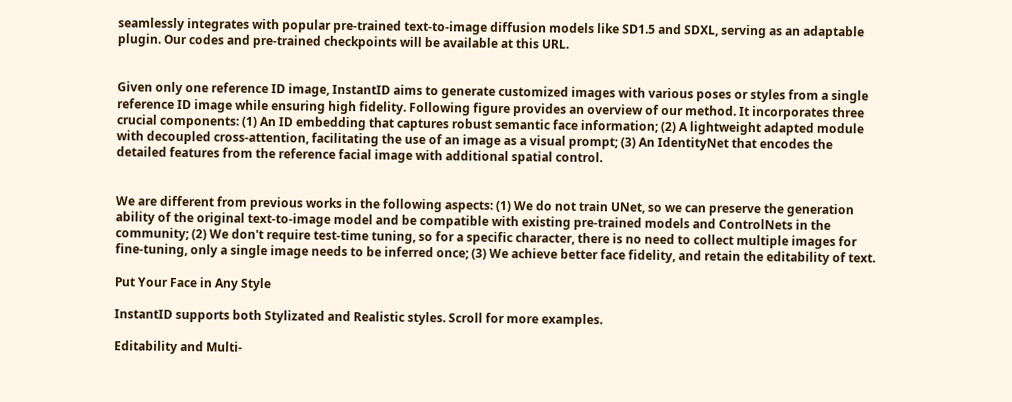seamlessly integrates with popular pre-trained text-to-image diffusion models like SD1.5 and SDXL, serving as an adaptable plugin. Our codes and pre-trained checkpoints will be available at this URL.


Given only one reference ID image, InstantID aims to generate customized images with various poses or styles from a single reference ID image while ensuring high fidelity. Following figure provides an overview of our method. It incorporates three crucial components: (1) An ID embedding that captures robust semantic face information; (2) A lightweight adapted module with decoupled cross-attention, facilitating the use of an image as a visual prompt; (3) An IdentityNet that encodes the detailed features from the reference facial image with additional spatial control.


We are different from previous works in the following aspects: (1) We do not train UNet, so we can preserve the generation ability of the original text-to-image model and be compatible with existing pre-trained models and ControlNets in the community; (2) We don't require test-time tuning, so for a specific character, there is no need to collect multiple images for fine-tuning, only a single image needs to be inferred once; (3) We achieve better face fidelity, and retain the editability of text.

Put Your Face in Any Style

InstantID supports both Stylizated and Realistic styles. Scroll for more examples.

Editability and Multi-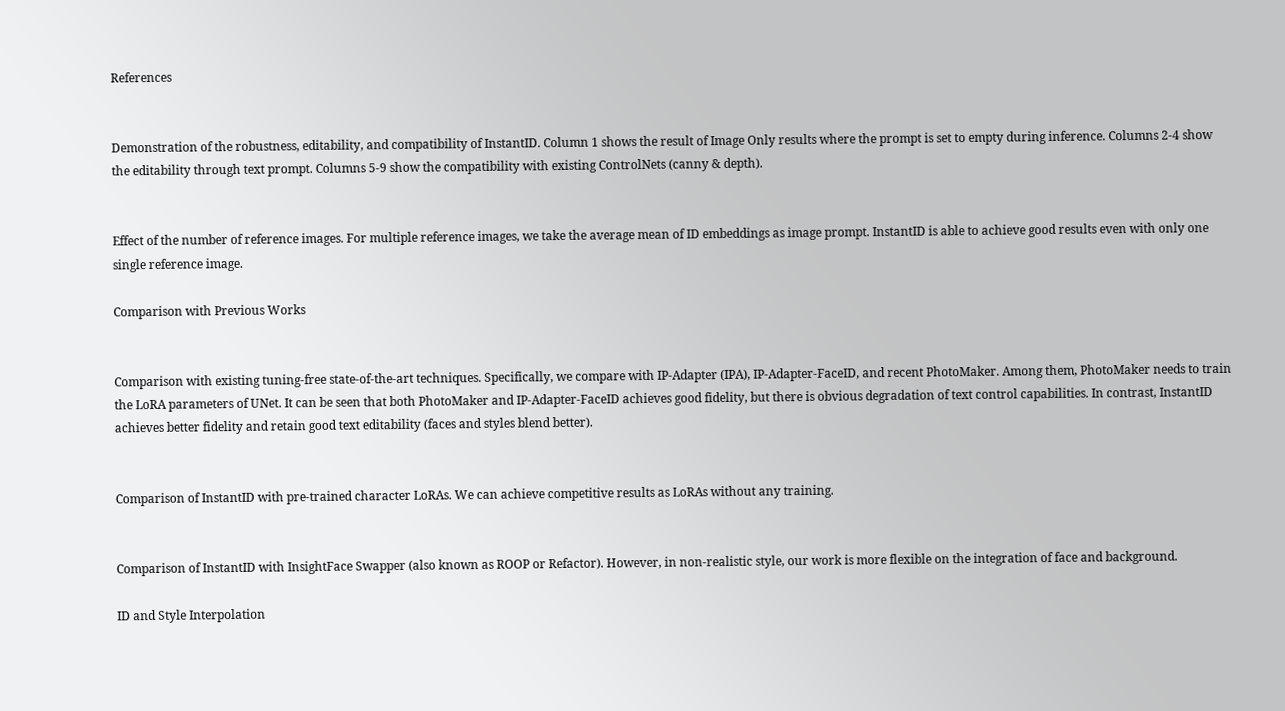References


Demonstration of the robustness, editability, and compatibility of InstantID. Column 1 shows the result of Image Only results where the prompt is set to empty during inference. Columns 2-4 show the editability through text prompt. Columns 5-9 show the compatibility with existing ControlNets (canny & depth).


Effect of the number of reference images. For multiple reference images, we take the average mean of ID embeddings as image prompt. InstantID is able to achieve good results even with only one single reference image.

Comparison with Previous Works


Comparison with existing tuning-free state-of-the-art techniques. Specifically, we compare with IP-Adapter (IPA), IP-Adapter-FaceID, and recent PhotoMaker. Among them, PhotoMaker needs to train the LoRA parameters of UNet. It can be seen that both PhotoMaker and IP-Adapter-FaceID achieves good fidelity, but there is obvious degradation of text control capabilities. In contrast, InstantID achieves better fidelity and retain good text editability (faces and styles blend better).


Comparison of InstantID with pre-trained character LoRAs. We can achieve competitive results as LoRAs without any training.


Comparison of InstantID with InsightFace Swapper (also known as ROOP or Refactor). However, in non-realistic style, our work is more flexible on the integration of face and background.

ID and Style Interpolation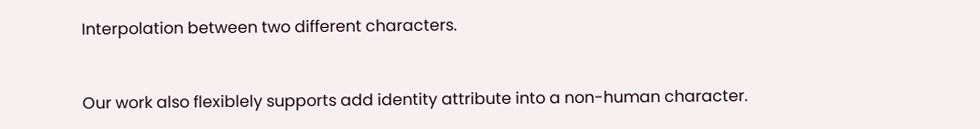Interpolation between two different characters.


Our work also flexiblely supports add identity attribute into a non-human character.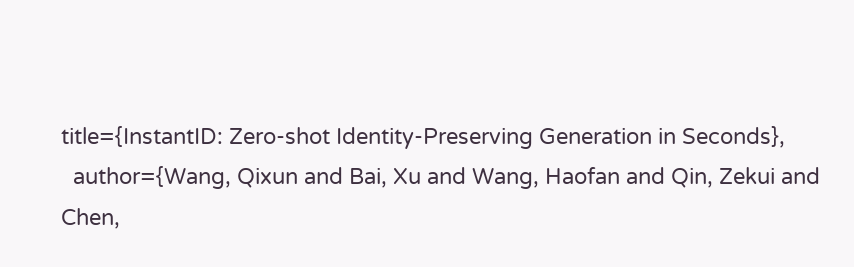title={InstantID: Zero-shot Identity-Preserving Generation in Seconds},
  author={Wang, Qixun and Bai, Xu and Wang, Haofan and Qin, Zekui and Chen,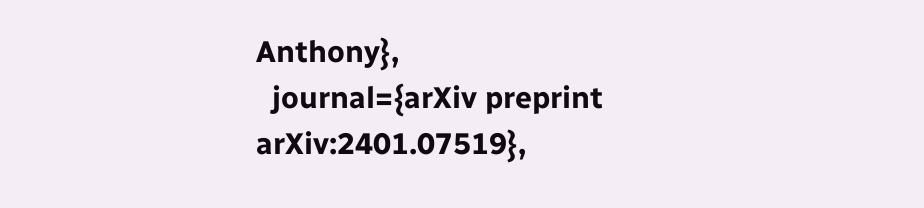Anthony},
  journal={arXiv preprint arXiv:2401.07519},